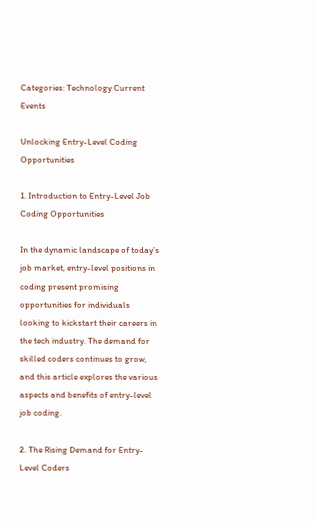Categories: Technology Current Events

Unlocking Entry-Level Coding Opportunities

1. Introduction to Entry-Level Job Coding Opportunities

In the dynamic landscape of today’s job market, entry-level positions in coding present promising opportunities for individuals looking to kickstart their careers in the tech industry. The demand for skilled coders continues to grow, and this article explores the various aspects and benefits of entry-level job coding.

2. The Rising Demand for Entry-Level Coders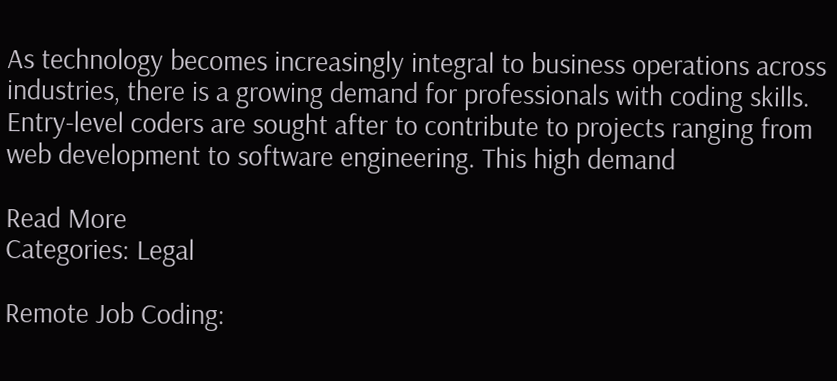As technology becomes increasingly integral to business operations across industries, there is a growing demand for professionals with coding skills. Entry-level coders are sought after to contribute to projects ranging from web development to software engineering. This high demand

Read More
Categories: Legal

Remote Job Coding: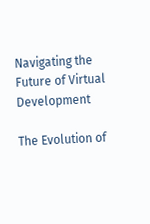Navigating the Future of Virtual Development

The Evolution of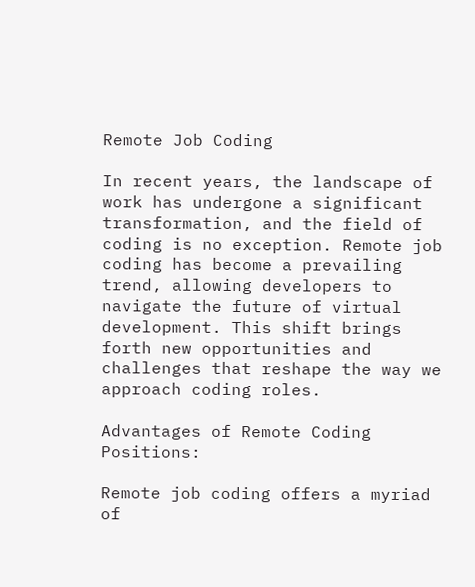Remote Job Coding

In recent years, the landscape of work has undergone a significant transformation, and the field of coding is no exception. Remote job coding has become a prevailing trend, allowing developers to navigate the future of virtual development. This shift brings forth new opportunities and challenges that reshape the way we approach coding roles.

Advantages of Remote Coding Positions:

Remote job coding offers a myriad of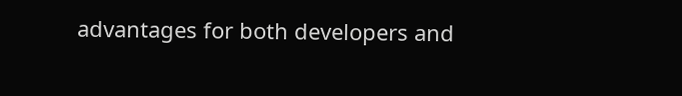advantages for both developers and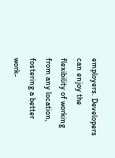employers. Developers can enjoy the flexibility of working from any location, fostering a better work-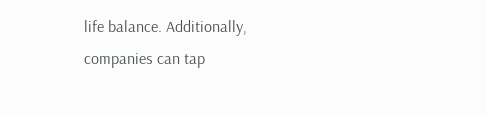life balance. Additionally, companies can tap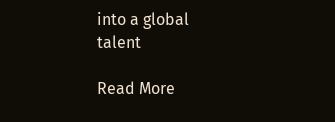into a global talent

Read More